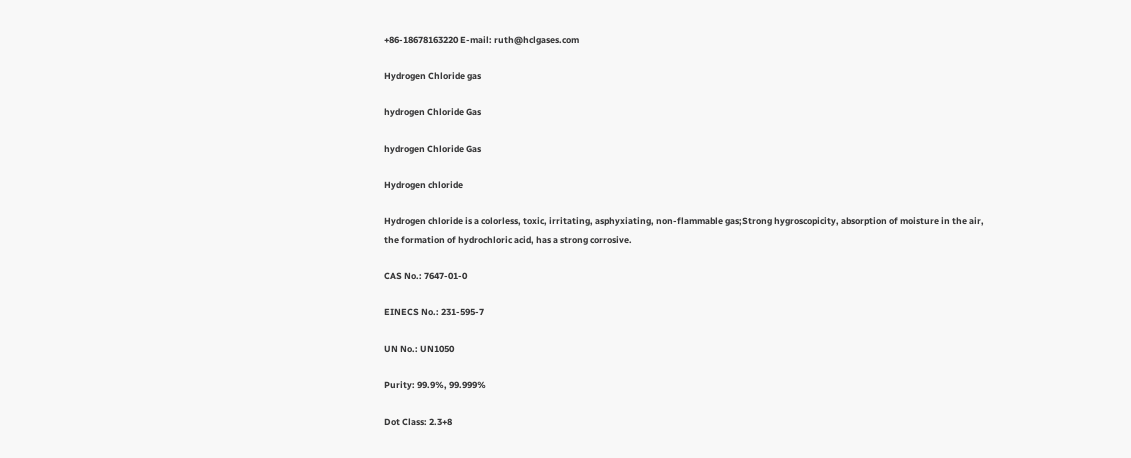+86-18678163220 E-mail: ruth@hclgases.com

Hydrogen Chloride gas

hydrogen Chloride Gas

hydrogen Chloride Gas

Hydrogen chloride

Hydrogen chloride is a colorless, toxic, irritating, asphyxiating, non-flammable gas;Strong hygroscopicity, absorption of moisture in the air, the formation of hydrochloric acid, has a strong corrosive.

CAS No.: 7647-01-0

EINECS No.: 231-595-7

UN No.: UN1050

Purity: 99.9%, 99.999%

Dot Class: 2.3+8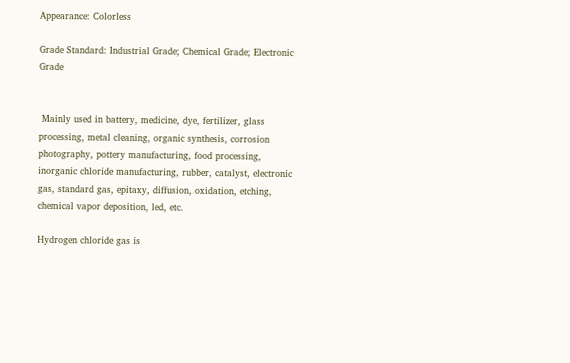Appearance: Colorless

Grade Standard: Industrial Grade; Chemical Grade; Electronic Grade


 Mainly used in battery, medicine, dye, fertilizer, glass processing, metal cleaning, organic synthesis, corrosion photography, pottery manufacturing, food processing, inorganic chloride manufacturing, rubber, catalyst, electronic gas, standard gas, epitaxy, diffusion, oxidation, etching, chemical vapor deposition, led, etc.

Hydrogen chloride gas is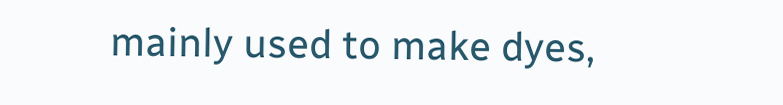mainly used to make dyes,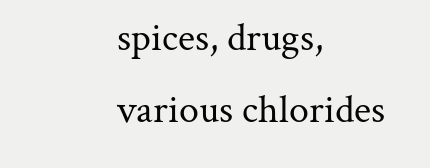spices, drugs, various chlorides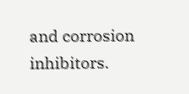and corrosion inhibitors.